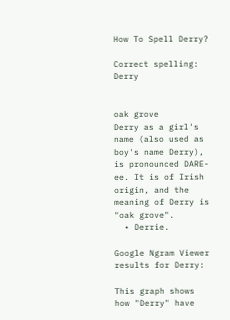How To Spell Derry?

Correct spelling: Derry


oak grove
Derry as a girl's name (also used as boy's name Derry), is pronounced DARE-ee. It is of Irish origin, and the meaning of Derry is "oak grove".
  • Derrie.

Google Ngram Viewer results for Derry:

This graph shows how "Derry" have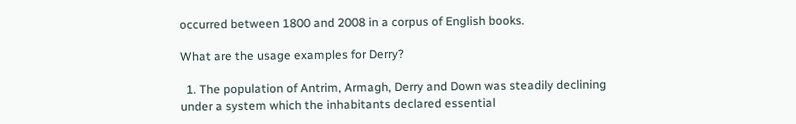occurred between 1800 and 2008 in a corpus of English books.

What are the usage examples for Derry?

  1. The population of Antrim, Armagh, Derry and Down was steadily declining under a system which the inhabitants declared essential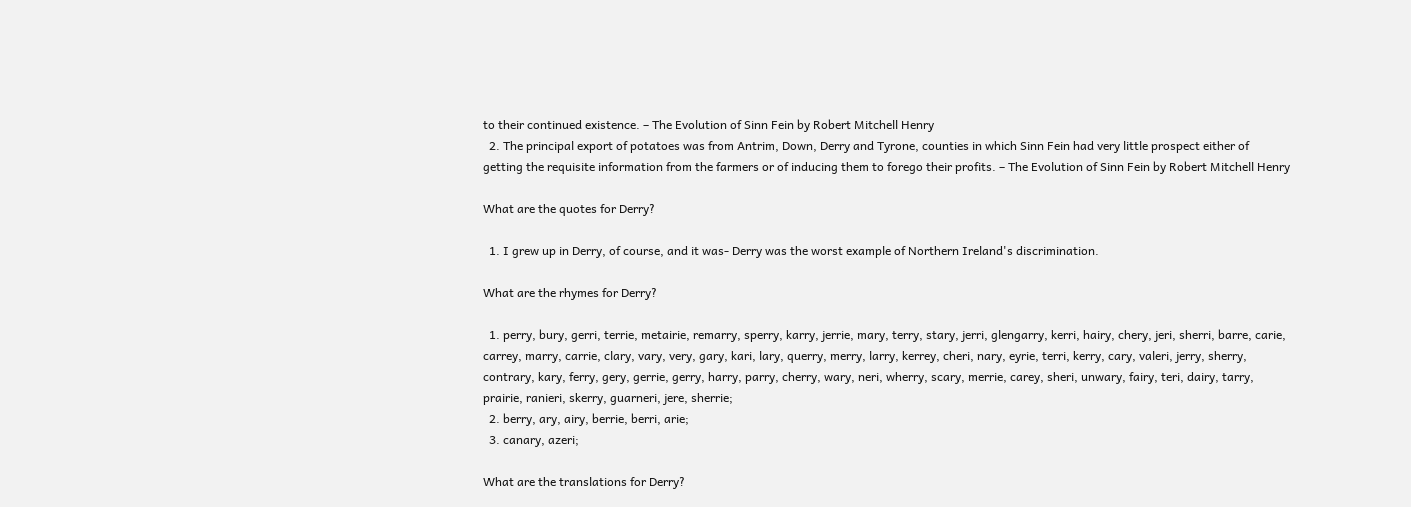to their continued existence. – The Evolution of Sinn Fein by Robert Mitchell Henry
  2. The principal export of potatoes was from Antrim, Down, Derry and Tyrone, counties in which Sinn Fein had very little prospect either of getting the requisite information from the farmers or of inducing them to forego their profits. – The Evolution of Sinn Fein by Robert Mitchell Henry

What are the quotes for Derry?

  1. I grew up in Derry, of course, and it was- Derry was the worst example of Northern Ireland's discrimination.

What are the rhymes for Derry?

  1. perry, bury, gerri, terrie, metairie, remarry, sperry, karry, jerrie, mary, terry, stary, jerri, glengarry, kerri, hairy, chery, jeri, sherri, barre, carie, carrey, marry, carrie, clary, vary, very, gary, kari, lary, querry, merry, larry, kerrey, cheri, nary, eyrie, terri, kerry, cary, valeri, jerry, sherry, contrary, kary, ferry, gery, gerrie, gerry, harry, parry, cherry, wary, neri, wherry, scary, merrie, carey, sheri, unwary, fairy, teri, dairy, tarry, prairie, ranieri, skerry, guarneri, jere, sherrie;
  2. berry, ary, airy, berrie, berri, arie;
  3. canary, azeri;

What are the translations for Derry?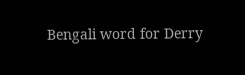Bengali word for Derry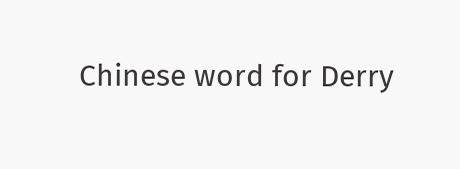Chinese word for Derry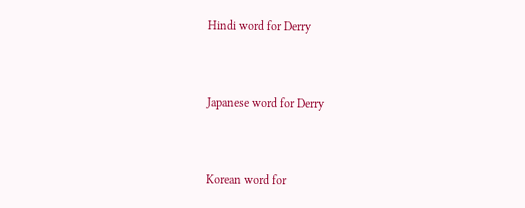Hindi word for Derry


Japanese word for Derry


Korean word for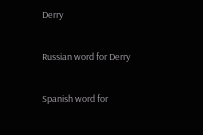Derry


Russian word for Derry


Spanish word for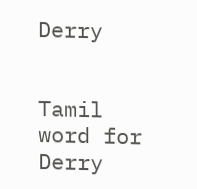Derry


Tamil word for Derry